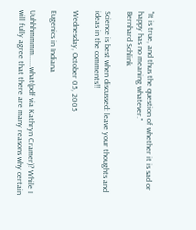"It is true, and thus the question of whether it is sad or happy has no meaning whatever."
Bernhard Schlink

Science is best when discussed: leave your thoughts and ideas in the comments!!

Wednesday, October 05, 2005

Eugenics in Indiana

Uuhhhmmmm......what(pdf via Kathryn Cramer)? While I will fully agree that there are many reasons why certain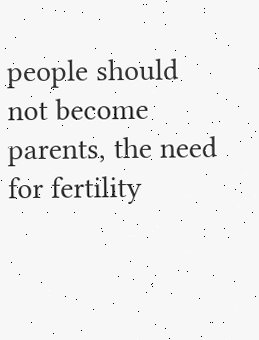people should not become parents, the need for fertility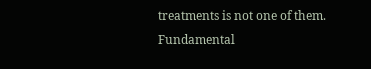treatments is not one of them. Fundamental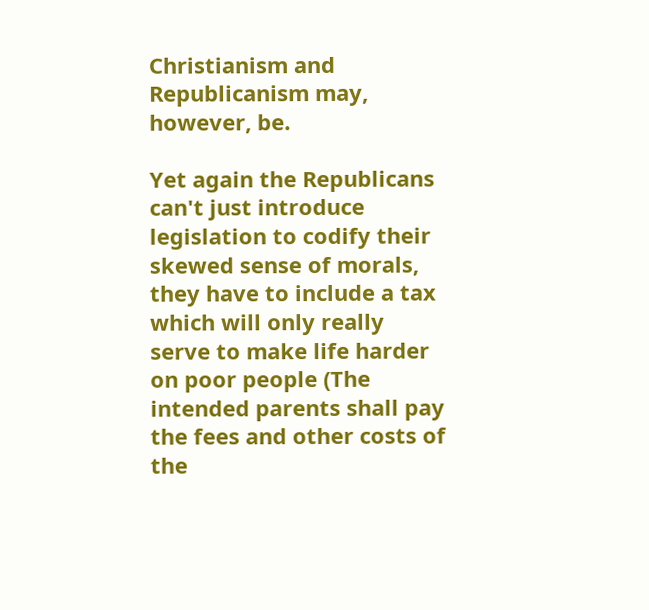Christianism and Republicanism may, however, be.

Yet again the Republicans can't just introduce legislation to codify their skewed sense of morals, they have to include a tax which will only really serve to make life harder on poor people (The intended parents shall pay the fees and other costs of the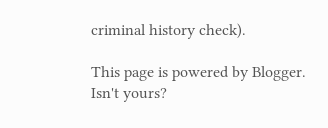criminal history check).

This page is powered by Blogger. Isn't yours?